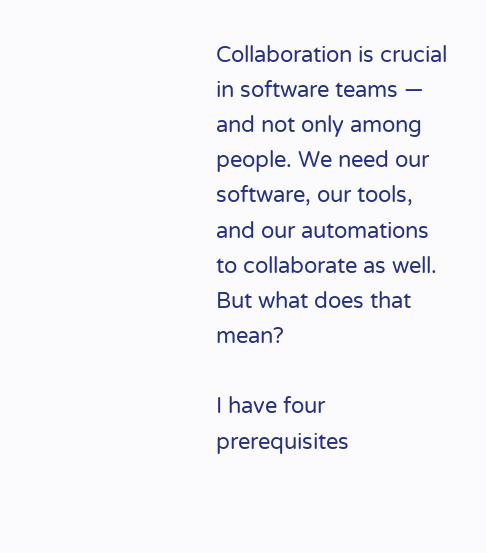Collaboration is crucial in software teams — and not only among people. We need our software, our tools, and our automations to collaborate as well. But what does that mean?

I have four prerequisites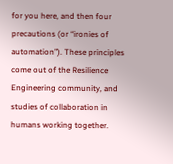for you here, and then four precautions (or “ironies of automation”). These principles come out of the Resilience Engineering community, and studies of collaboration in humans working together.